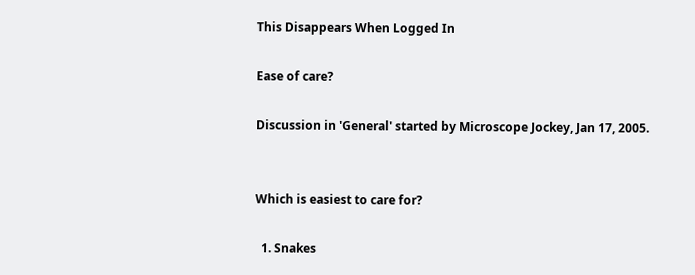This Disappears When Logged In

Ease of care?

Discussion in 'General' started by Microscope Jockey, Jan 17, 2005.


Which is easiest to care for?

  1. Snakes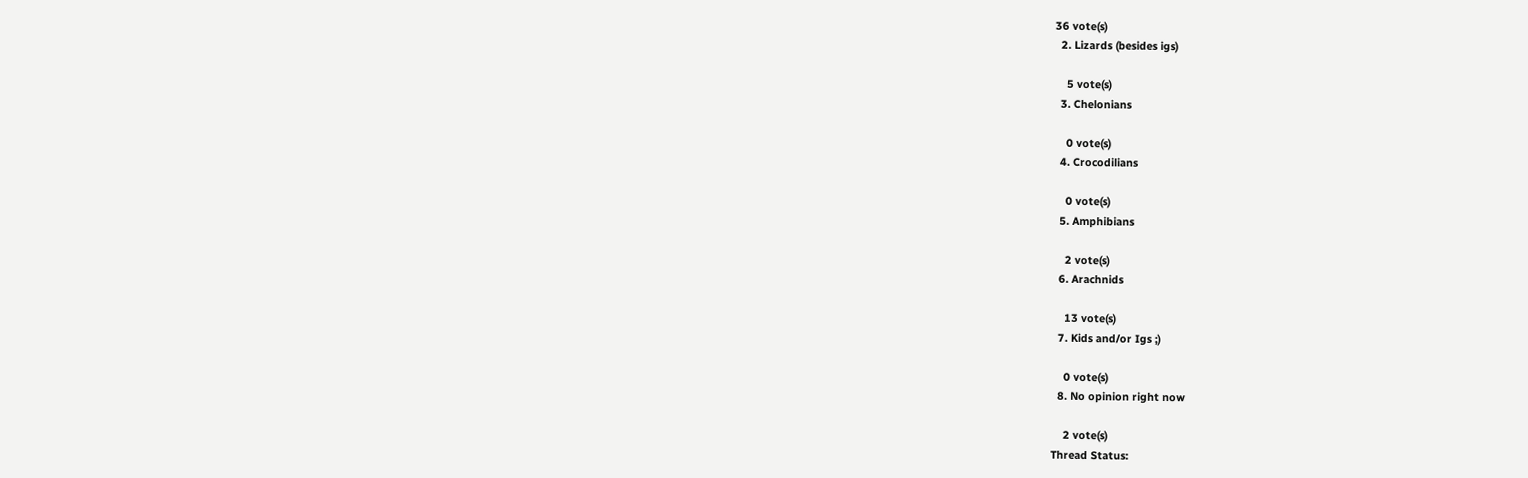36 vote(s)
  2. Lizards (besides igs)

    5 vote(s)
  3. Chelonians

    0 vote(s)
  4. Crocodilians

    0 vote(s)
  5. Amphibians

    2 vote(s)
  6. Arachnids

    13 vote(s)
  7. Kids and/or Igs ;)

    0 vote(s)
  8. No opinion right now

    2 vote(s)
Thread Status: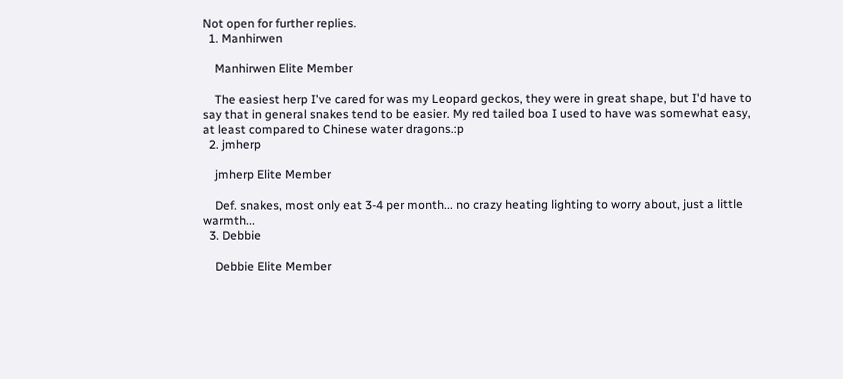Not open for further replies.
  1. Manhirwen

    Manhirwen Elite Member

    The easiest herp I've cared for was my Leopard geckos, they were in great shape, but I'd have to say that in general snakes tend to be easier. My red tailed boa I used to have was somewhat easy, at least compared to Chinese water dragons.:p
  2. jmherp

    jmherp Elite Member

    Def. snakes, most only eat 3-4 per month... no crazy heating lighting to worry about, just a little warmth...
  3. Debbie

    Debbie Elite Member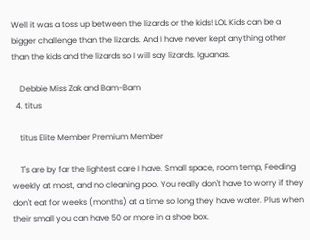Well it was a toss up between the lizards or the kids! LOL Kids can be a bigger challenge than the lizards. And I have never kept anything other than the kids and the lizards so I will say lizards. Iguanas.

    Debbie Miss Zak and Bam-Bam
  4. titus

    titus Elite Member Premium Member

    T's are by far the lightest care I have. Small space, room temp, Feeding weekly at most, and no cleaning poo. You really don't have to worry if they don't eat for weeks (months) at a time so long they have water. Plus when their small you can have 50 or more in a shoe box.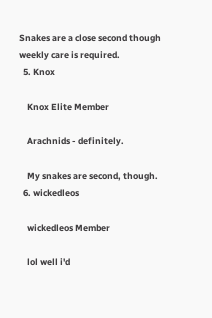Snakes are a close second though weekly care is required.
  5. Knox

    Knox Elite Member

    Arachnids - definitely.

    My snakes are second, though.
  6. wickedleos

    wickedleos Member

    lol well i'd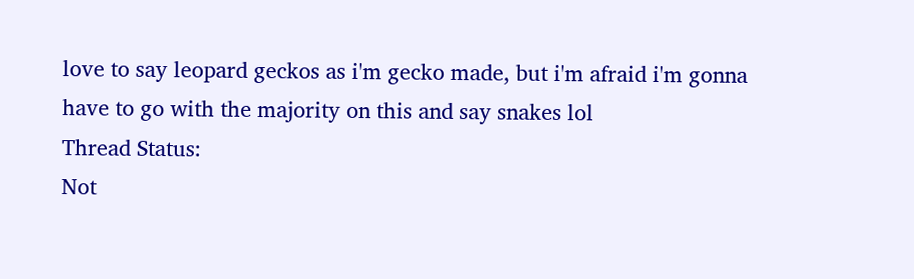love to say leopard geckos as i'm gecko made, but i'm afraid i'm gonna have to go with the majority on this and say snakes lol
Thread Status:
Not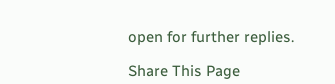open for further replies.

Share This Page